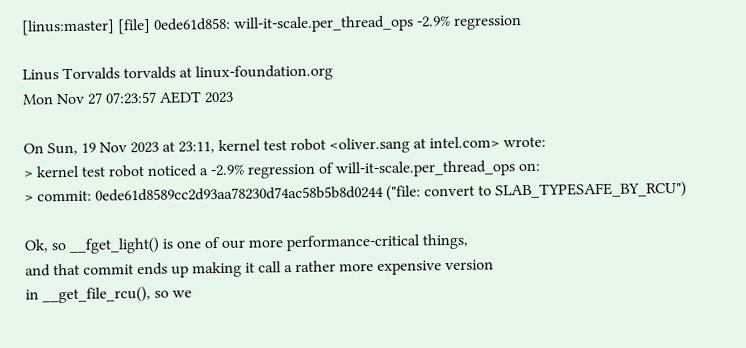[linus:master] [file] 0ede61d858: will-it-scale.per_thread_ops -2.9% regression

Linus Torvalds torvalds at linux-foundation.org
Mon Nov 27 07:23:57 AEDT 2023

On Sun, 19 Nov 2023 at 23:11, kernel test robot <oliver.sang at intel.com> wrote:
> kernel test robot noticed a -2.9% regression of will-it-scale.per_thread_ops on:
> commit: 0ede61d8589cc2d93aa78230d74ac58b5b8d0244 ("file: convert to SLAB_TYPESAFE_BY_RCU")

Ok, so __fget_light() is one of our more performance-critical things,
and that commit ends up making it call a rather more expensive version
in __get_file_rcu(), so we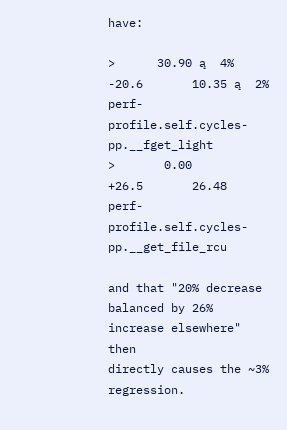have:

>      30.90 ą  4%     -20.6       10.35 ą  2%  perf-profile.self.cycles-pp.__fget_light
>       0.00           +26.5       26.48        perf-profile.self.cycles-pp.__get_file_rcu

and that "20% decrease balanced by 26% increase elsewhere" then
directly causes the ~3% regression.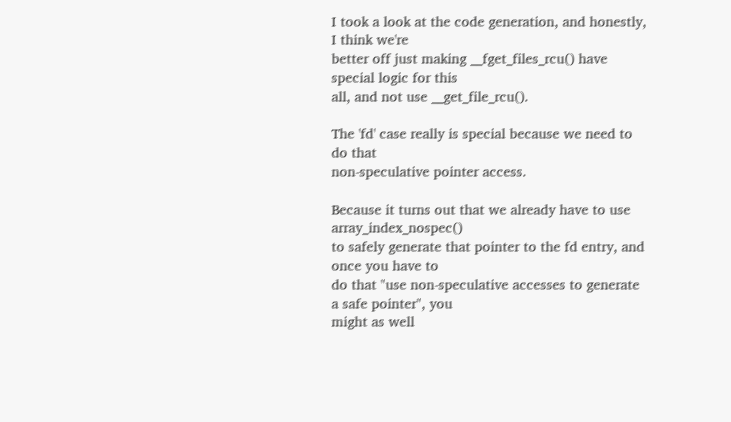I took a look at the code generation, and honestly, I think we're
better off just making __fget_files_rcu() have special logic for this
all, and not use __get_file_rcu().

The 'fd' case really is special because we need to do that
non-speculative pointer access.

Because it turns out that we already have to use array_index_nospec()
to safely generate that pointer to the fd entry, and once you have to
do that "use non-speculative accesses to generate a safe pointer", you
might as well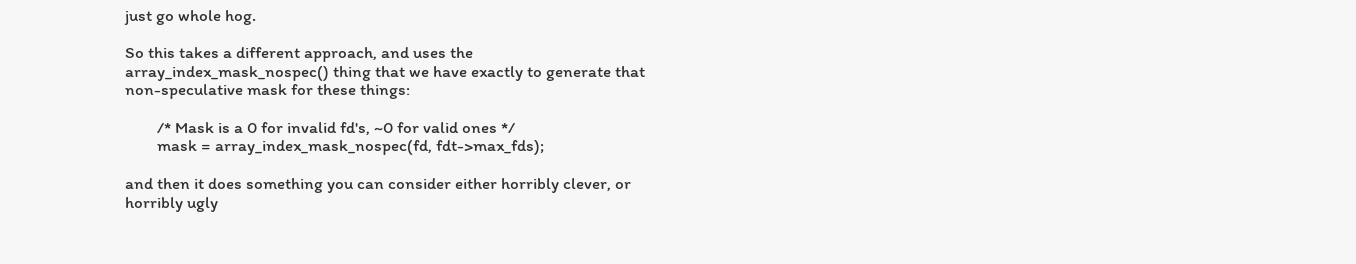just go whole hog.

So this takes a different approach, and uses the
array_index_mask_nospec() thing that we have exactly to generate that
non-speculative mask for these things:

        /* Mask is a 0 for invalid fd's, ~0 for valid ones */
        mask = array_index_mask_nospec(fd, fdt->max_fds);

and then it does something you can consider either horribly clever, or
horribly ugly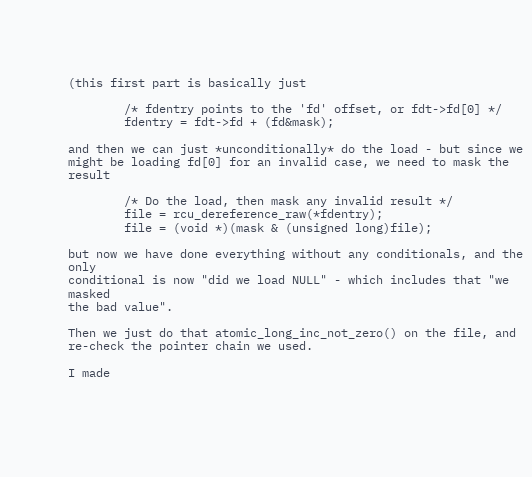(this first part is basically just

        /* fdentry points to the 'fd' offset, or fdt->fd[0] */
        fdentry = fdt->fd + (fd&mask);

and then we can just *unconditionally* do the load - but since we
might be loading fd[0] for an invalid case, we need to mask the result

        /* Do the load, then mask any invalid result */
        file = rcu_dereference_raw(*fdentry);
        file = (void *)(mask & (unsigned long)file);

but now we have done everything without any conditionals, and the only
conditional is now "did we load NULL" - which includes that "we masked
the bad value".

Then we just do that atomic_long_inc_not_zero() on the file, and
re-check the pointer chain we used.

I made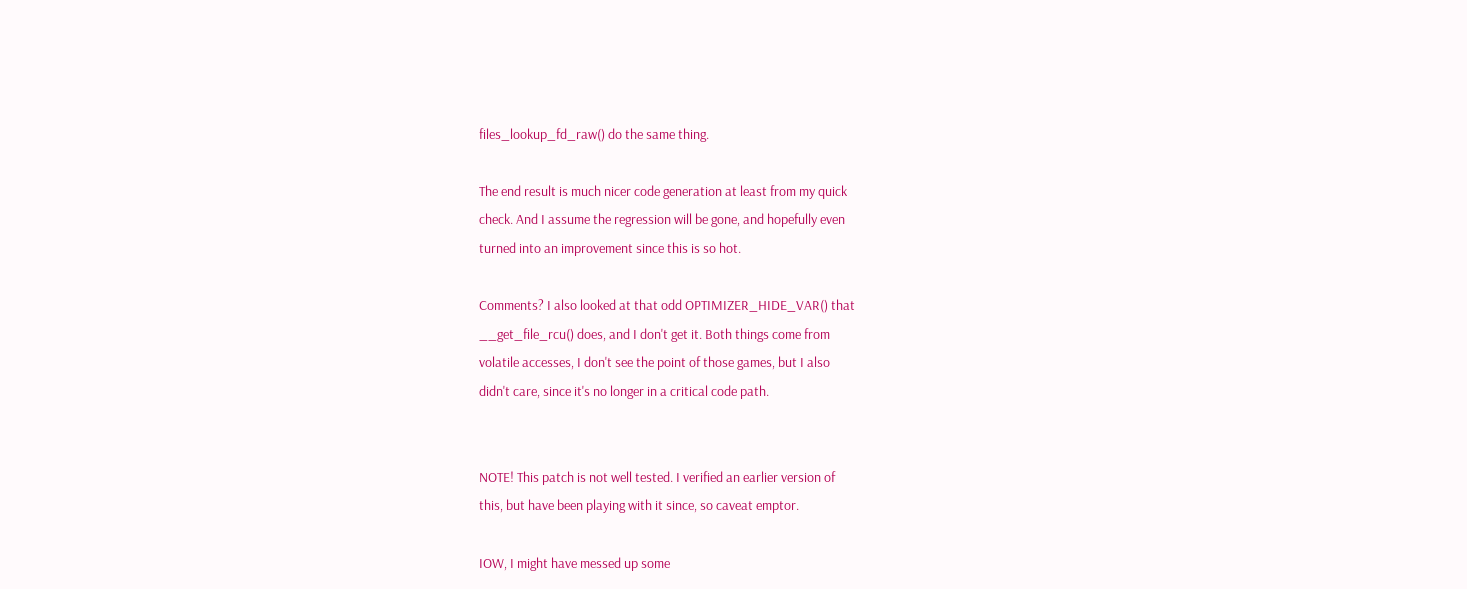files_lookup_fd_raw() do the same thing.

The end result is much nicer code generation at least from my quick
check. And I assume the regression will be gone, and hopefully even
turned into an improvement since this is so hot.

Comments? I also looked at that odd OPTIMIZER_HIDE_VAR() that
__get_file_rcu() does, and I don't get it. Both things come from
volatile accesses, I don't see the point of those games, but I also
didn't care, since it's no longer in a critical code path.


NOTE! This patch is not well tested. I verified an earlier version of
this, but have been playing with it since, so caveat emptor.

IOW, I might have messed up some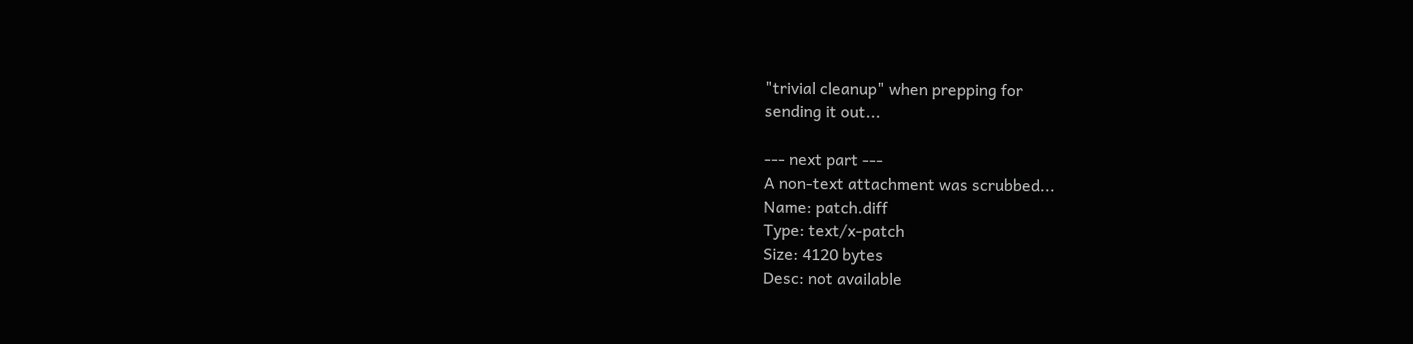"trivial cleanup" when prepping for
sending it out...

--- next part ---
A non-text attachment was scrubbed...
Name: patch.diff
Type: text/x-patch
Size: 4120 bytes
Desc: not available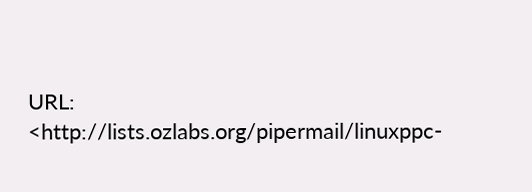URL: <http://lists.ozlabs.org/pipermail/linuxppc-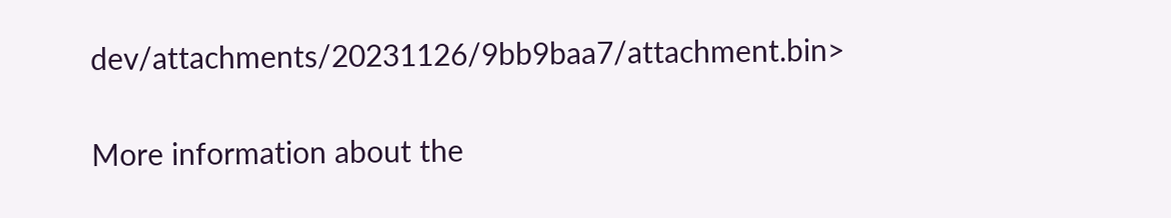dev/attachments/20231126/9bb9baa7/attachment.bin>

More information about the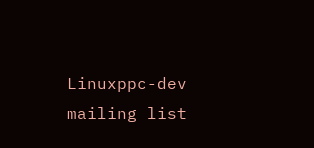Linuxppc-dev mailing list